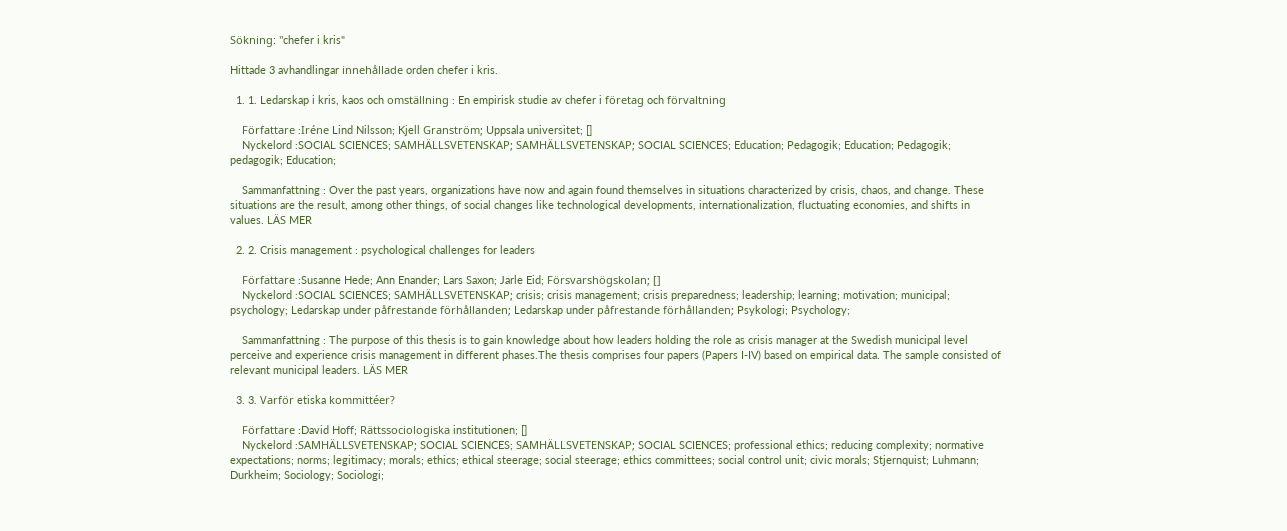Sökning: "chefer i kris"

Hittade 3 avhandlingar innehållade orden chefer i kris.

  1. 1. Ledarskap i kris, kaos och omställning : En empirisk studie av chefer i företag och förvaltning

    Författare :Iréne Lind Nilsson; Kjell Granström; Uppsala universitet; []
    Nyckelord :SOCIAL SCIENCES; SAMHÄLLSVETENSKAP; SAMHÄLLSVETENSKAP; SOCIAL SCIENCES; Education; Pedagogik; Education; Pedagogik; pedagogik; Education;

    Sammanfattning : Over the past years, organizations have now and again found themselves in situations characterized by crisis, chaos, and change. These situations are the result, among other things, of social changes like technological developments, internationalization, fluctuating economies, and shifts in values. LÄS MER

  2. 2. Crisis management : psychological challenges for leaders

    Författare :Susanne Hede; Ann Enander; Lars Saxon; Jarle Eid; Försvarshögskolan; []
    Nyckelord :SOCIAL SCIENCES; SAMHÄLLSVETENSKAP; crisis; crisis management; crisis preparedness; leadership; learning; motivation; municipal; psychology; Ledarskap under påfrestande förhållanden; Ledarskap under påfrestande förhållanden; Psykologi; Psychology;

    Sammanfattning : The purpose of this thesis is to gain knowledge about how leaders holding the role as crisis manager at the Swedish municipal level perceive and experience crisis management in different phases.The thesis comprises four papers (Papers I-IV) based on empirical data. The sample consisted of relevant municipal leaders. LÄS MER

  3. 3. Varför etiska kommittéer?

    Författare :David Hoff; Rättssociologiska institutionen; []
    Nyckelord :SAMHÄLLSVETENSKAP; SOCIAL SCIENCES; SAMHÄLLSVETENSKAP; SOCIAL SCIENCES; professional ethics; reducing complexity; normative expectations; norms; legitimacy; morals; ethics; ethical steerage; social steerage; ethics committees; social control unit; civic morals; Stjernquist; Luhmann; Durkheim; Sociology; Sociologi;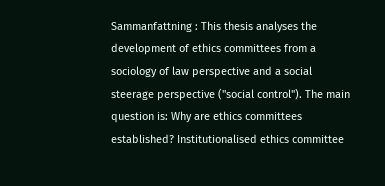Sammanfattning : This thesis analyses the development of ethics committees from a sociology of law perspective and a social steerage perspective ("social control"). The main question is: Why are ethics committees established? Institutionalised ethics committee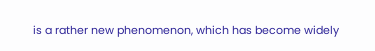is a rather new phenomenon, which has become widely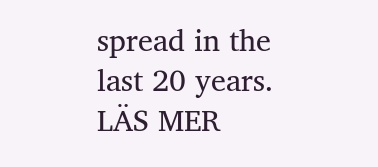spread in the last 20 years. LÄS MER